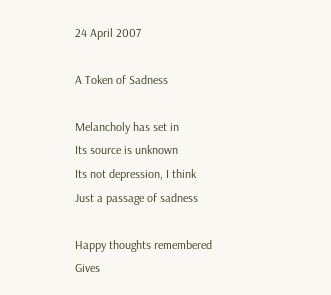24 April 2007

A Token of Sadness

Melancholy has set in
Its source is unknown
Its not depression, I think
Just a passage of sadness

Happy thoughts remembered
Gives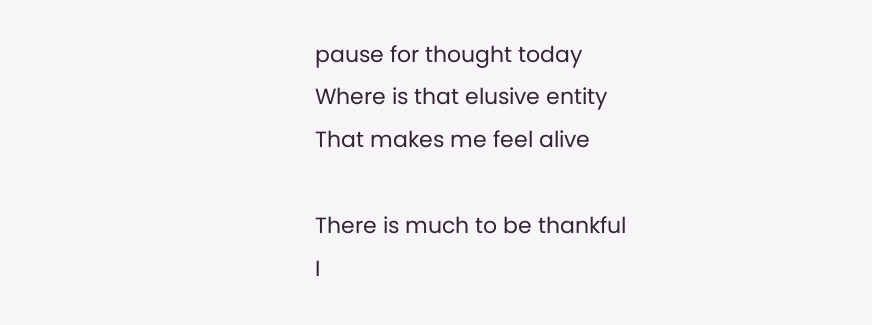pause for thought today
Where is that elusive entity
That makes me feel alive

There is much to be thankful
I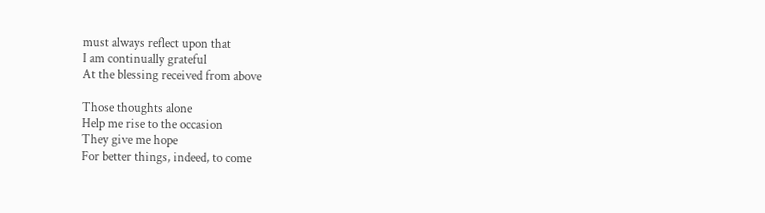must always reflect upon that
I am continually grateful
At the blessing received from above

Those thoughts alone
Help me rise to the occasion
They give me hope
For better things, indeed, to come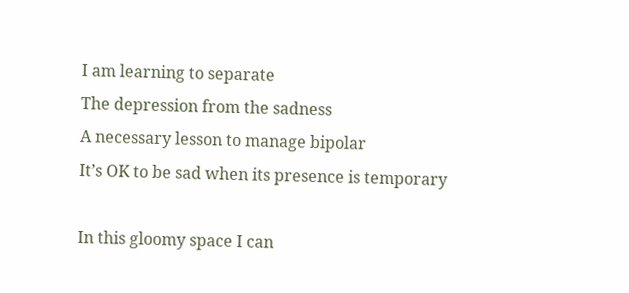I am learning to separate
The depression from the sadness
A necessary lesson to manage bipolar
It’s OK to be sad when its presence is temporary

In this gloomy space I can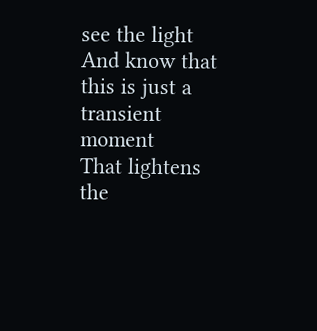see the light
And know that this is just a transient moment
That lightens the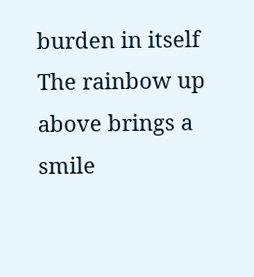burden in itself
The rainbow up above brings a smile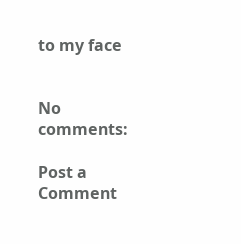to my face


No comments:

Post a Comment